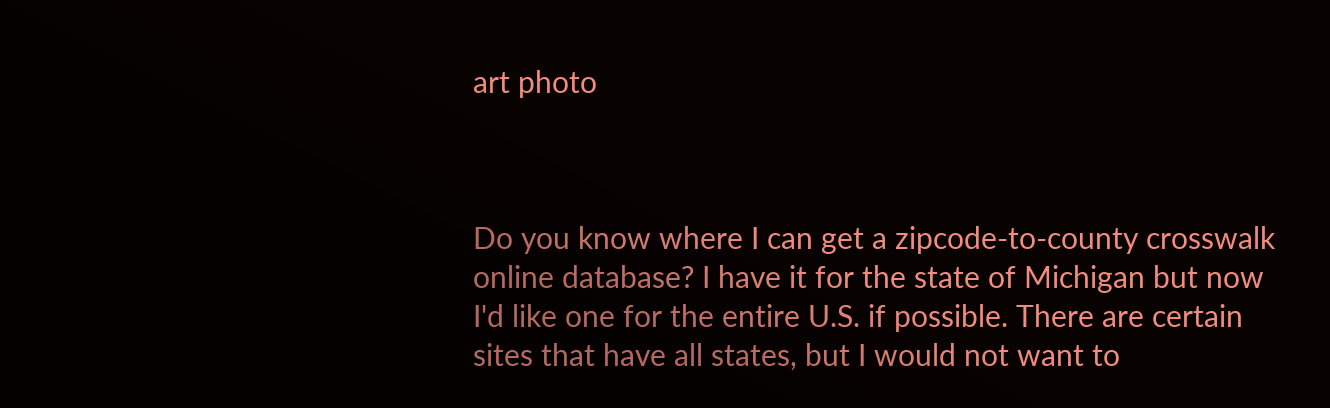art photo



Do you know where I can get a zipcode-to-county crosswalk online database? I have it for the state of Michigan but now I'd like one for the entire U.S. if possible. There are certain sites that have all states, but I would not want to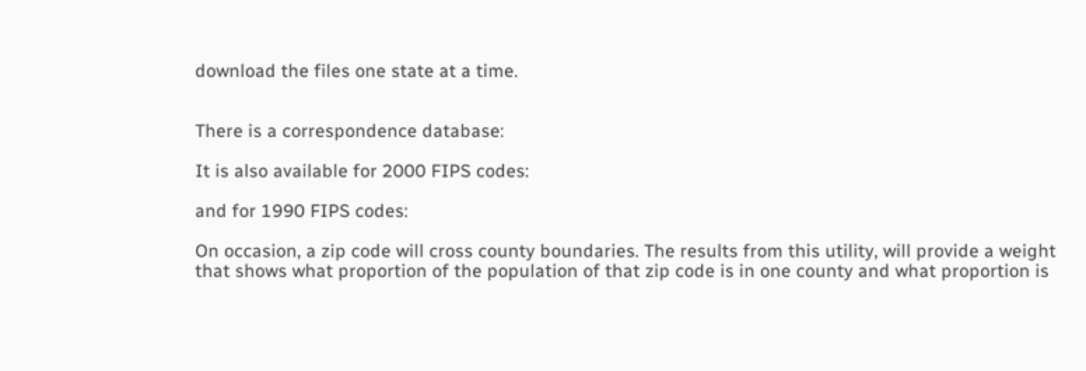download the files one state at a time.


There is a correspondence database:

It is also available for 2000 FIPS codes:

and for 1990 FIPS codes:

On occasion, a zip code will cross county boundaries. The results from this utility, will provide a weight that shows what proportion of the population of that zip code is in one county and what proportion is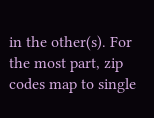in the other(s). For the most part, zip codes map to single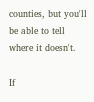counties, but you'll be able to tell where it doesn't.

If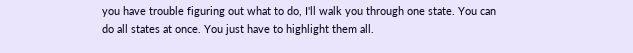you have trouble figuring out what to do, I'll walk you through one state. You can do all states at once. You just have to highlight them all.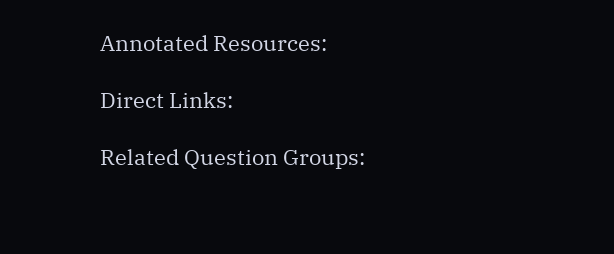Annotated Resources:

Direct Links:

Related Question Groups: